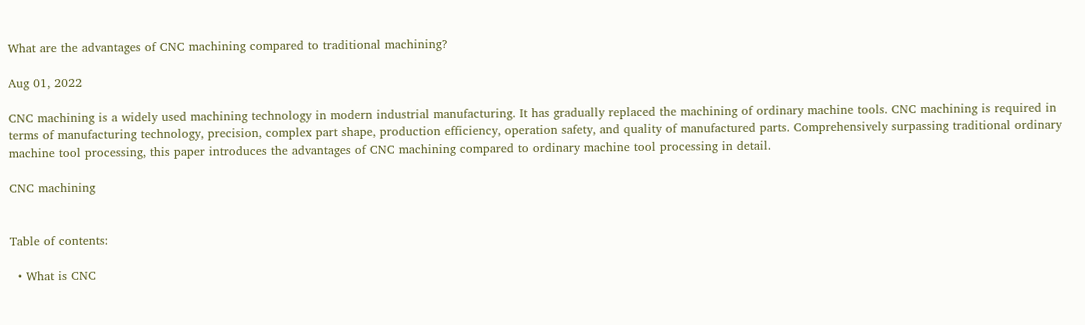What are the advantages of CNC machining compared to traditional machining?

Aug 01, 2022

CNC machining is a widely used machining technology in modern industrial manufacturing. It has gradually replaced the machining of ordinary machine tools. CNC machining is required in terms of manufacturing technology, precision, complex part shape, production efficiency, operation safety, and quality of manufactured parts. Comprehensively surpassing traditional ordinary machine tool processing, this paper introduces the advantages of CNC machining compared to ordinary machine tool processing in detail.

CNC machining


Table of contents:

  • What is CNC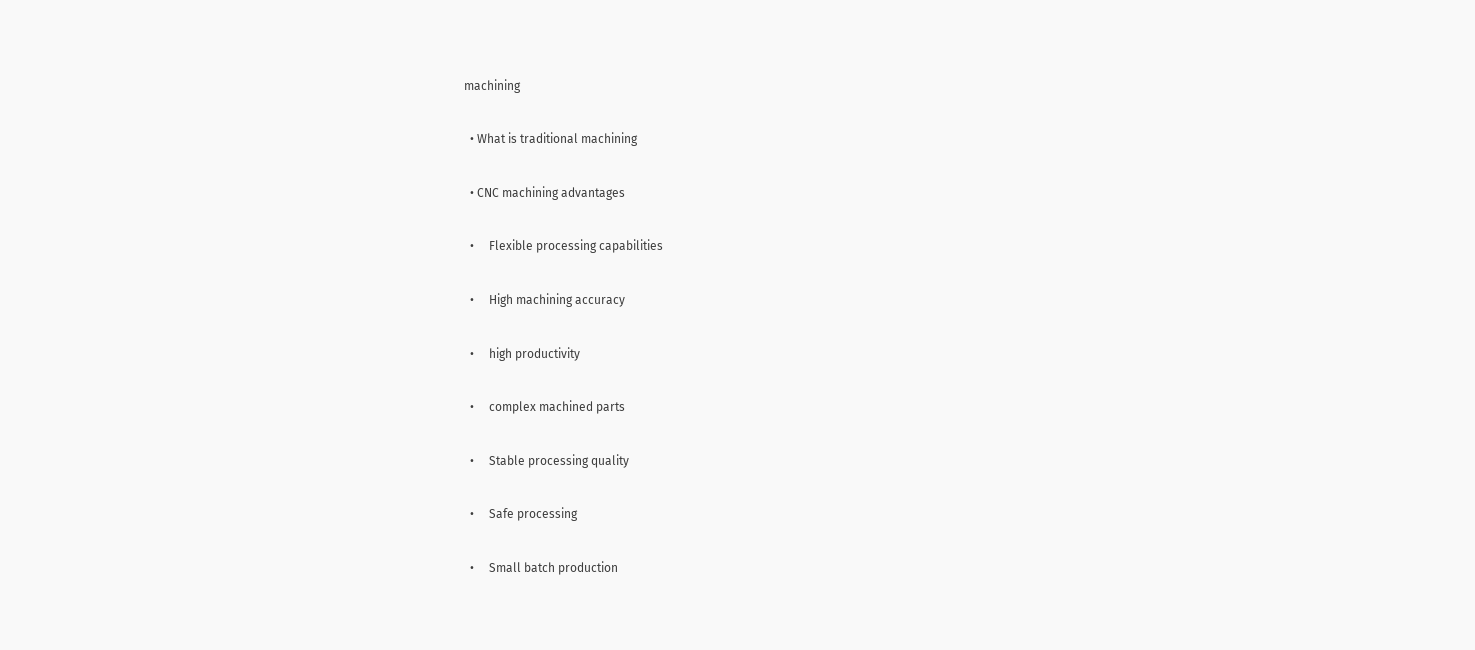machining

  • What is traditional machining

  • CNC machining advantages

  •     Flexible processing capabilities

  •     High machining accuracy

  •     high productivity

  •     complex machined parts

  •     Stable processing quality

  •     Safe processing

  •     Small batch production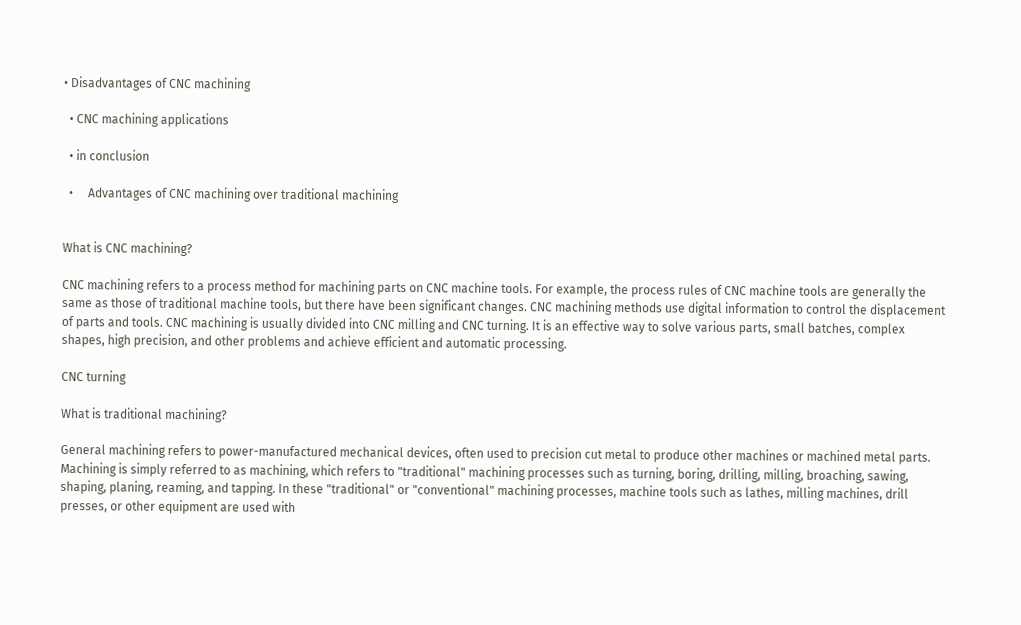• Disadvantages of CNC machining

  • CNC machining applications

  • in conclusion

  •     Advantages of CNC machining over traditional machining


What is CNC machining?

CNC machining refers to a process method for machining parts on CNC machine tools. For example, the process rules of CNC machine tools are generally the same as those of traditional machine tools, but there have been significant changes. CNC machining methods use digital information to control the displacement of parts and tools. CNC machining is usually divided into CNC milling and CNC turning. It is an effective way to solve various parts, small batches, complex shapes, high precision, and other problems and achieve efficient and automatic processing.

CNC turning

What is traditional machining?

General machining refers to power-manufactured mechanical devices, often used to precision cut metal to produce other machines or machined metal parts. Machining is simply referred to as machining, which refers to "traditional" machining processes such as turning, boring, drilling, milling, broaching, sawing, shaping, planing, reaming, and tapping. In these "traditional" or "conventional" machining processes, machine tools such as lathes, milling machines, drill presses, or other equipment are used with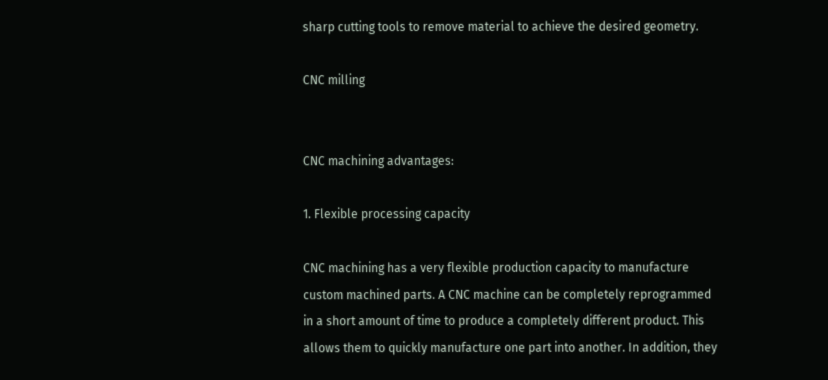sharp cutting tools to remove material to achieve the desired geometry.

CNC milling


CNC machining advantages:

1. Flexible processing capacity

CNC machining has a very flexible production capacity to manufacture custom machined parts. A CNC machine can be completely reprogrammed in a short amount of time to produce a completely different product. This allows them to quickly manufacture one part into another. In addition, they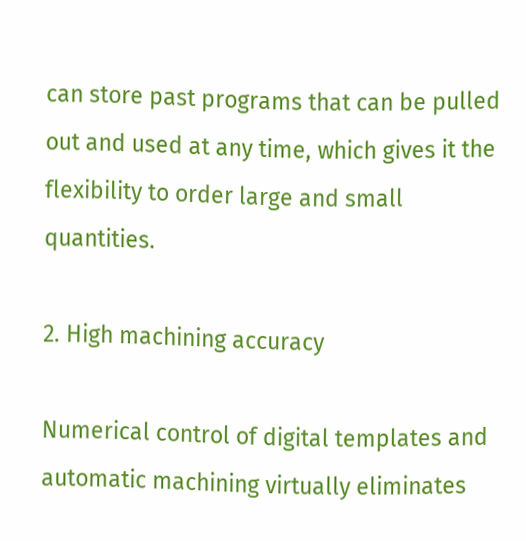can store past programs that can be pulled out and used at any time, which gives it the flexibility to order large and small quantities.

2. High machining accuracy

Numerical control of digital templates and automatic machining virtually eliminates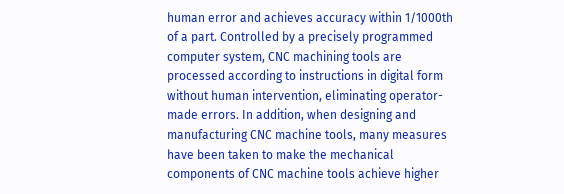human error and achieves accuracy within 1/1000th of a part. Controlled by a precisely programmed computer system, CNC machining tools are processed according to instructions in digital form without human intervention, eliminating operator-made errors. In addition, when designing and manufacturing CNC machine tools, many measures have been taken to make the mechanical components of CNC machine tools achieve higher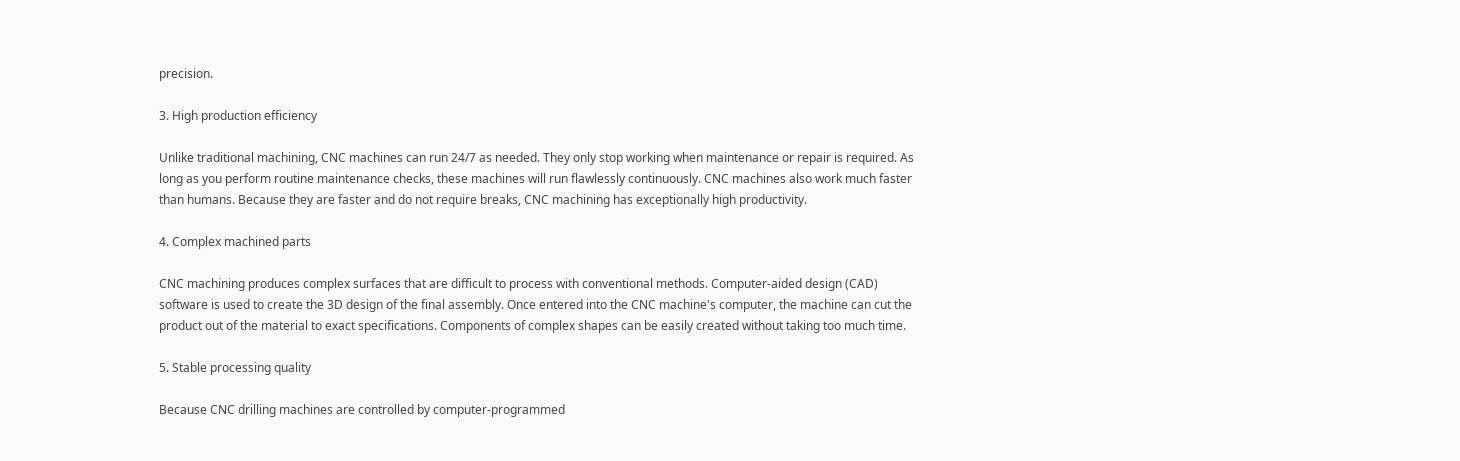precision.

3. High production efficiency

Unlike traditional machining, CNC machines can run 24/7 as needed. They only stop working when maintenance or repair is required. As long as you perform routine maintenance checks, these machines will run flawlessly continuously. CNC machines also work much faster than humans. Because they are faster and do not require breaks, CNC machining has exceptionally high productivity.

4. Complex machined parts

CNC machining produces complex surfaces that are difficult to process with conventional methods. Computer-aided design (CAD) software is used to create the 3D design of the final assembly. Once entered into the CNC machine's computer, the machine can cut the product out of the material to exact specifications. Components of complex shapes can be easily created without taking too much time.

5. Stable processing quality

Because CNC drilling machines are controlled by computer-programmed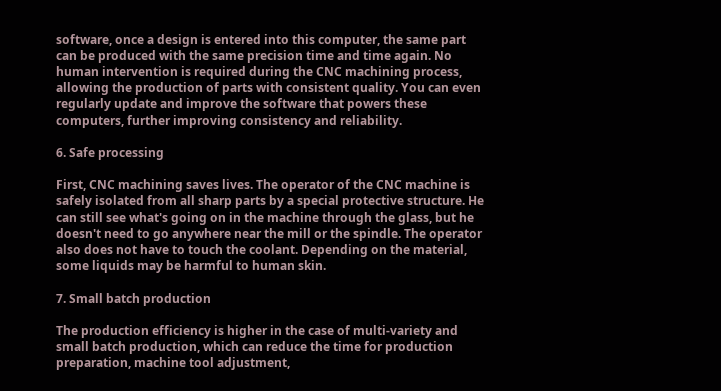software, once a design is entered into this computer, the same part can be produced with the same precision time and time again. No human intervention is required during the CNC machining process, allowing the production of parts with consistent quality. You can even regularly update and improve the software that powers these computers, further improving consistency and reliability.

6. Safe processing

First, CNC machining saves lives. The operator of the CNC machine is safely isolated from all sharp parts by a special protective structure. He can still see what's going on in the machine through the glass, but he doesn't need to go anywhere near the mill or the spindle. The operator also does not have to touch the coolant. Depending on the material, some liquids may be harmful to human skin.

7. Small batch production

The production efficiency is higher in the case of multi-variety and small batch production, which can reduce the time for production preparation, machine tool adjustment,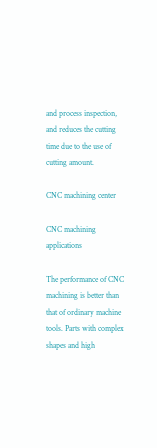and process inspection, and reduces the cutting time due to the use of cutting amount.

CNC machining center

CNC machining applications

The performance of CNC machining is better than that of ordinary machine tools. Parts with complex shapes and high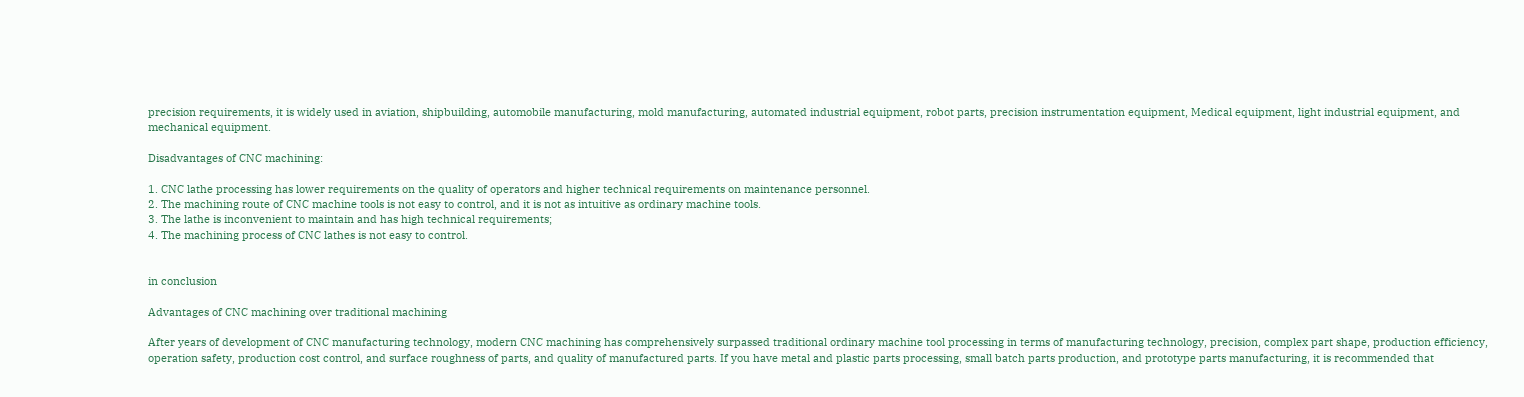precision requirements, it is widely used in aviation, shipbuilding, automobile manufacturing, mold manufacturing, automated industrial equipment, robot parts, precision instrumentation equipment, Medical equipment, light industrial equipment, and mechanical equipment.

Disadvantages of CNC machining:

1. CNC lathe processing has lower requirements on the quality of operators and higher technical requirements on maintenance personnel.
2. The machining route of CNC machine tools is not easy to control, and it is not as intuitive as ordinary machine tools.
3. The lathe is inconvenient to maintain and has high technical requirements;
4. The machining process of CNC lathes is not easy to control.


in conclusion

Advantages of CNC machining over traditional machining

After years of development of CNC manufacturing technology, modern CNC machining has comprehensively surpassed traditional ordinary machine tool processing in terms of manufacturing technology, precision, complex part shape, production efficiency, operation safety, production cost control, and surface roughness of parts, and quality of manufactured parts. If you have metal and plastic parts processing, small batch parts production, and prototype parts manufacturing, it is recommended that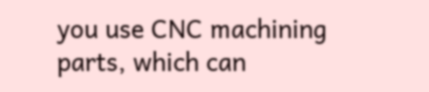you use CNC machining parts, which can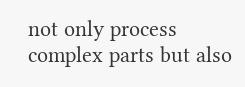not only process complex parts but also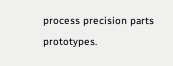process precision parts prototypes.